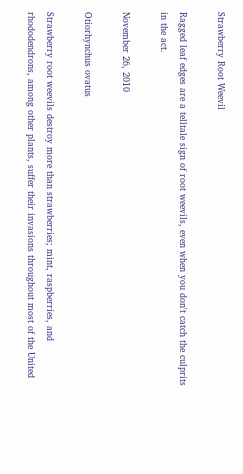Strawberry Root Weevil

Ragged leaf edges are a telltale sign of root weevils, even when you don't catch the culprits in the act.

November 26, 2010

Otiorhynchus ovatus

Strawberry root weevils destroy more than strawberries; mint, raspberries, and rhododendrons, among other plants, suffer their invasions throughout most of the United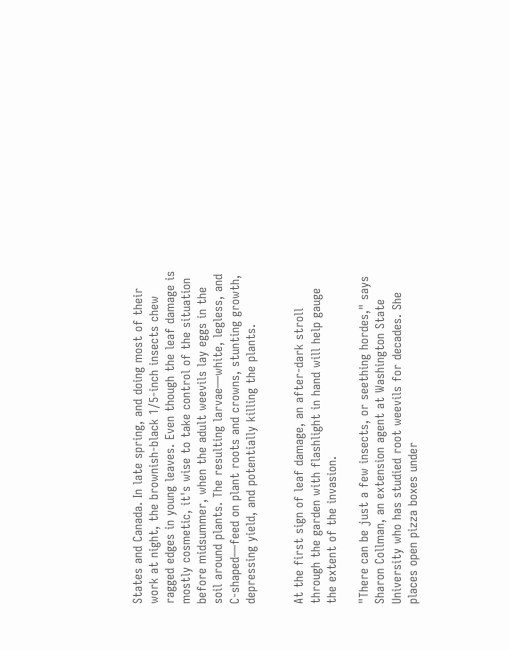States and Canada. In late spring, and doing most of their work at night, the brownish-black 1/5-inch insects chew ragged edges in young leaves. Even though the leaf damage is mostly cosmetic, it's wise to take control of the situation before midsummer, when the adult weevils lay eggs in the soil around plants. The resulting larvae—white, legless, and C-shaped—feed on plant roots and crowns, stunting growth, depressing yield, and potentially killing the plants.


At the first sign of leaf damage, an after-dark stroll through the garden with flashlight in hand will help gauge the extent of the invasion.

"There can be just a few insects, or seething hordes," says Sharon Collman, an extension agent at Washington State University who has studied root weevils for decades. She places open pizza boxes under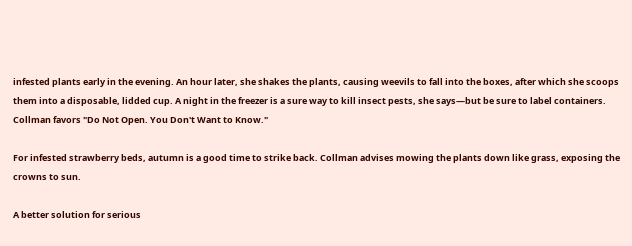infested plants early in the evening. An hour later, she shakes the plants, causing weevils to fall into the boxes, after which she scoops them into a disposable, lidded cup. A night in the freezer is a sure way to kill insect pests, she says—but be sure to label containers. Collman favors "Do Not Open. You Don't Want to Know."

For infested strawberry beds, autumn is a good time to strike back. Collman advises mowing the plants down like grass, exposing the crowns to sun.

A better solution for serious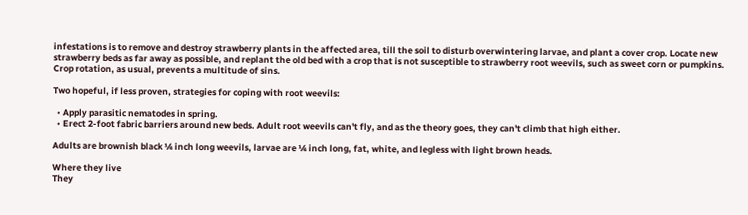infestations is to remove and destroy strawberry plants in the affected area, till the soil to disturb overwintering larvae, and plant a cover crop. Locate new strawberry beds as far away as possible, and replant the old bed with a crop that is not susceptible to strawberry root weevils, such as sweet corn or pumpkins. Crop rotation, as usual, prevents a multitude of sins.

Two hopeful, if less proven, strategies for coping with root weevils:

  • Apply parasitic nematodes in spring.
  • Erect 2-foot fabric barriers around new beds. Adult root weevils can't fly, and as the theory goes, they can't climb that high either.

Adults are brownish black ¼ inch long weevils, larvae are ¼ inch long, fat, white, and legless with light brown heads.

Where they live
They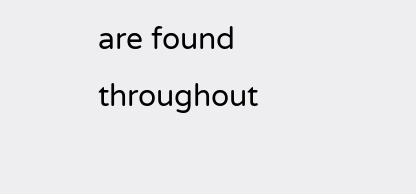are found throughout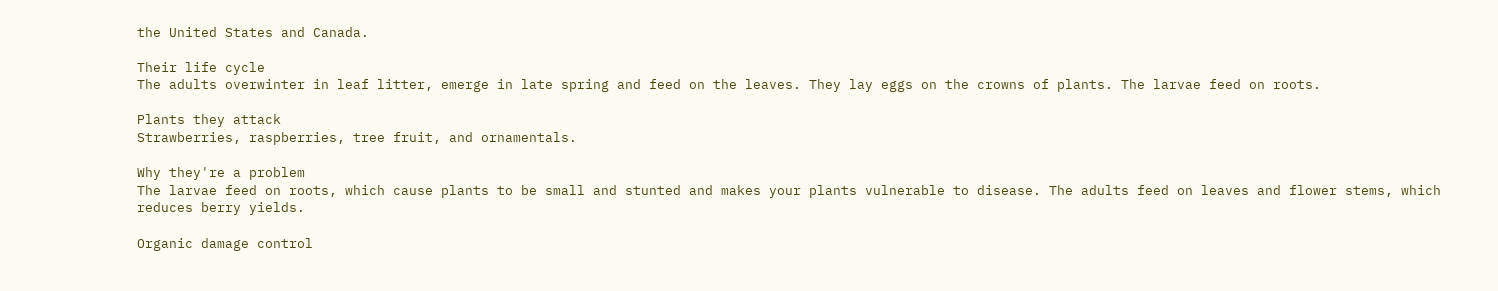the United States and Canada.

Their life cycle
The adults overwinter in leaf litter, emerge in late spring and feed on the leaves. They lay eggs on the crowns of plants. The larvae feed on roots.

Plants they attack
Strawberries, raspberries, tree fruit, and ornamentals.

Why they're a problem
The larvae feed on roots, which cause plants to be small and stunted and makes your plants vulnerable to disease. The adults feed on leaves and flower stems, which reduces berry yields.

Organic damage control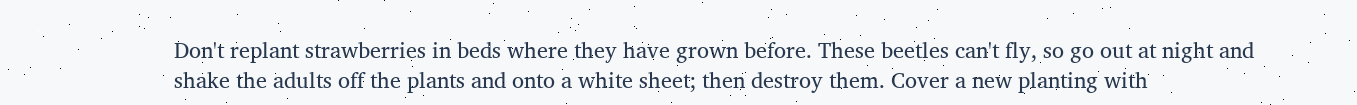Don't replant strawberries in beds where they have grown before. These beetles can't fly, so go out at night and shake the adults off the plants and onto a white sheet; then destroy them. Cover a new planting with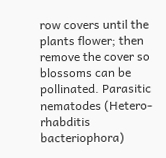row covers until the plants flower; then remove the cover so blossoms can be pollinated. Parasitic nematodes (Hetero-rhabditis bacteriophora)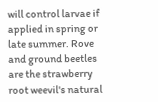will control larvae if applied in spring or late summer. Rove and ground beetles are the strawberry root weevil's natural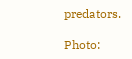predators.

Photo: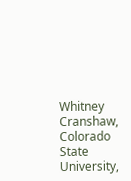Whitney Cranshaw, Colorado State University,